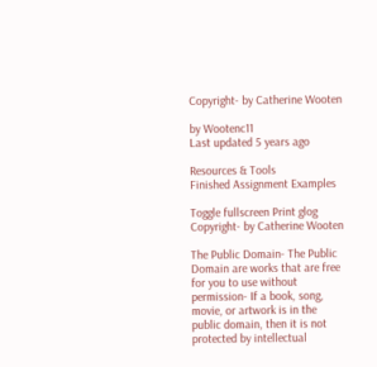Copyright- by Catherine Wooten

by Wootenc11
Last updated 5 years ago

Resources & Tools
Finished Assignment Examples

Toggle fullscreen Print glog
Copyright- by Catherine Wooten

The Public Domain- The Public Domain are works that are free for you to use without permission- If a book, song, movie, or artwork is in the public domain, then it is not protected by intellectual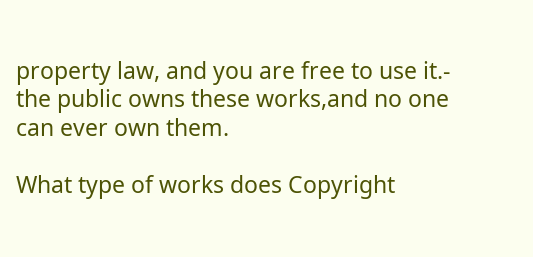property law, and you are free to use it.- the public owns these works,and no one can ever own them.

What type of works does Copyright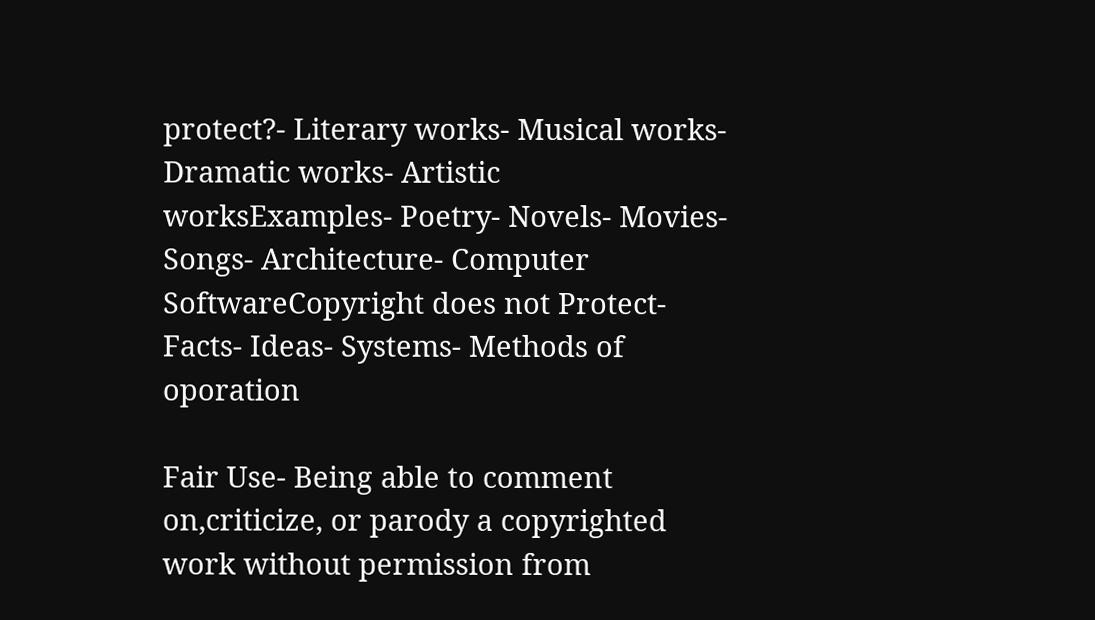protect?- Literary works- Musical works- Dramatic works- Artistic worksExamples- Poetry- Novels- Movies- Songs- Architecture- Computer SoftwareCopyright does not Protect- Facts- Ideas- Systems- Methods of oporation

Fair Use- Being able to comment on,criticize, or parody a copyrighted work without permission from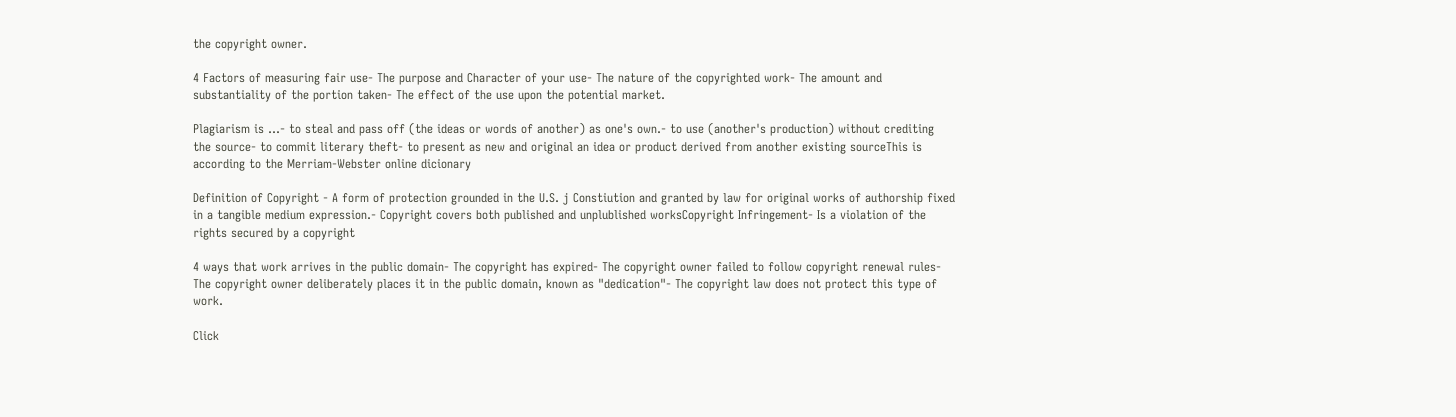the copyright owner.

4 Factors of measuring fair use- The purpose and Character of your use- The nature of the copyrighted work- The amount and substantiality of the portion taken- The effect of the use upon the potential market.

Plagiarism is ...- to steal and pass off (the ideas or words of another) as one's own.- to use (another's production) without crediting the source- to commit literary theft- to present as new and original an idea or product derived from another existing sourceThis is according to the Merriam-Webster online dicionary

Definition of Copyright - A form of protection grounded in the U.S. j Constiution and granted by law for original works of authorship fixed in a tangible medium expression.- Copyright covers both published and unplublished worksCopyright Infringement- Is a violation of the rights secured by a copyright

4 ways that work arrives in the public domain- The copyright has expired- The copyright owner failed to follow copyright renewal rules-The copyright owner deliberately places it in the public domain, known as "dedication"- The copyright law does not protect this type of work.

Click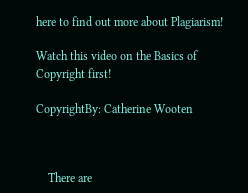here to find out more about Plagiarism!

Watch this video on the Basics of Copyright first!

CopyrightBy: Catherine Wooten



    There are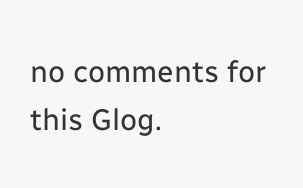no comments for this Glog.